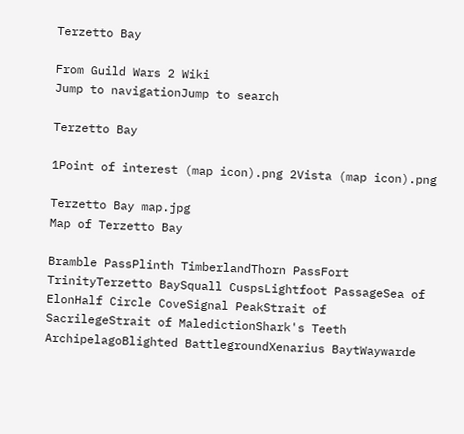Terzetto Bay

From Guild Wars 2 Wiki
Jump to navigationJump to search

Terzetto Bay

1Point of interest (map icon).png 2Vista (map icon).png

Terzetto Bay map.jpg
Map of Terzetto Bay

Bramble PassPlinth TimberlandThorn PassFort TrinityTerzetto BaySquall CuspsLightfoot PassageSea of ElonHalf Circle CoveSignal PeakStrait of SacrilegeStrait of MaledictionShark's Teeth ArchipelagoBlighted BattlegroundXenarius BaytWaywarde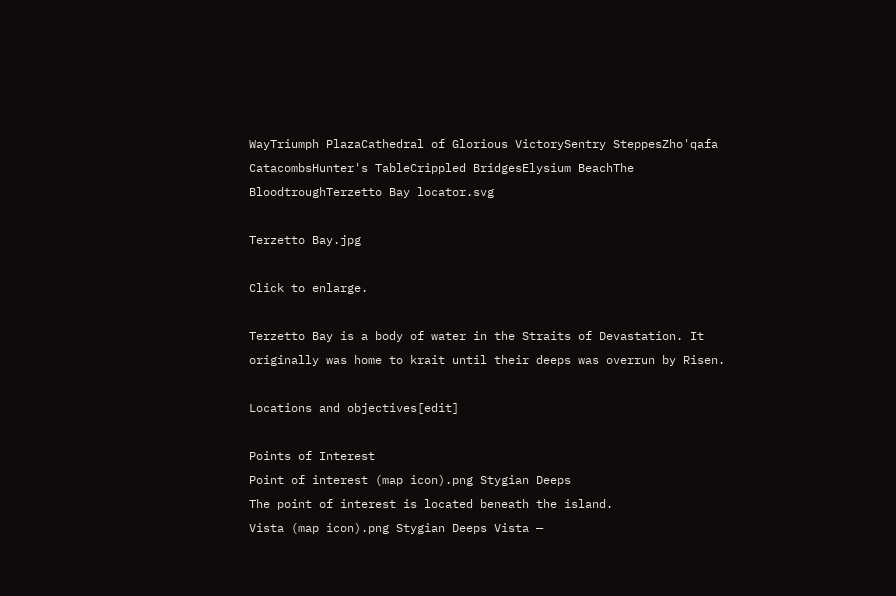WayTriumph PlazaCathedral of Glorious VictorySentry SteppesZho'qafa CatacombsHunter's TableCrippled BridgesElysium BeachThe BloodtroughTerzetto Bay locator.svg

Terzetto Bay.jpg

Click to enlarge.

Terzetto Bay is a body of water in the Straits of Devastation. It originally was home to krait until their deeps was overrun by Risen.

Locations and objectives[edit]

Points of Interest
Point of interest (map icon).png Stygian Deeps
The point of interest is located beneath the island.
Vista (map icon).png Stygian Deeps Vista —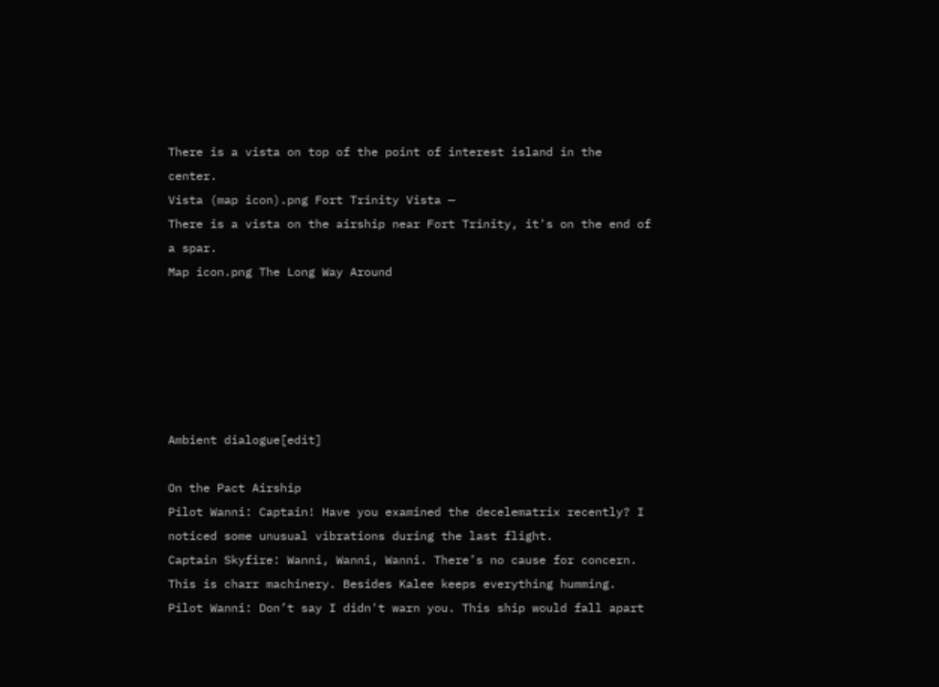There is a vista on top of the point of interest island in the center.
Vista (map icon).png Fort Trinity Vista —
There is a vista on the airship near Fort Trinity, it's on the end of a spar.
Map icon.png The Long Way Around






Ambient dialogue[edit]

On the Pact Airship
Pilot Wanni: Captain! Have you examined the decelematrix recently? I noticed some unusual vibrations during the last flight.
Captain Skyfire: Wanni, Wanni, Wanni. There’s no cause for concern. This is charr machinery. Besides Kalee keeps everything humming.
Pilot Wanni: Don’t say I didn't warn you. This ship would fall apart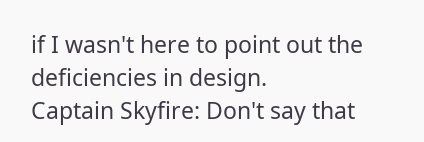if I wasn't here to point out the deficiencies in design.
Captain Skyfire: Don't say that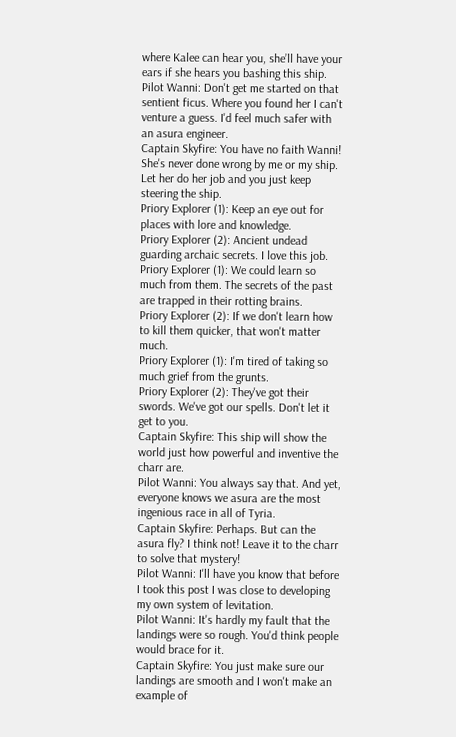where Kalee can hear you, she’ll have your ears if she hears you bashing this ship.
Pilot Wanni: Don't get me started on that sentient ficus. Where you found her I can't venture a guess. I'd feel much safer with an asura engineer.
Captain Skyfire: You have no faith Wanni! She's never done wrong by me or my ship. Let her do her job and you just keep steering the ship.
Priory Explorer (1): Keep an eye out for places with lore and knowledge.
Priory Explorer (2): Ancient undead guarding archaic secrets. I love this job.
Priory Explorer (1): We could learn so much from them. The secrets of the past are trapped in their rotting brains.
Priory Explorer (2): If we don't learn how to kill them quicker, that won't matter much.
Priory Explorer (1): I'm tired of taking so much grief from the grunts.
Priory Explorer (2): They've got their swords. We've got our spells. Don't let it get to you.
Captain Skyfire: This ship will show the world just how powerful and inventive the charr are.
Pilot Wanni: You always say that. And yet, everyone knows we asura are the most ingenious race in all of Tyria.
Captain Skyfire: Perhaps. But can the asura fly? I think not! Leave it to the charr to solve that mystery!
Pilot Wanni: I'll have you know that before I took this post I was close to developing my own system of levitation.
Pilot Wanni: It's hardly my fault that the landings were so rough. You'd think people would brace for it.
Captain Skyfire: You just make sure our landings are smooth and I won't make an example of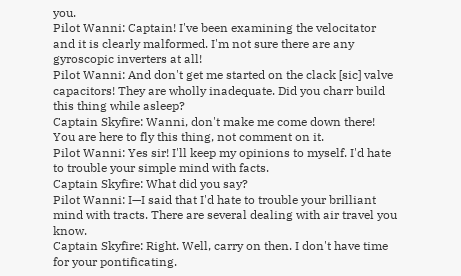you.
Pilot Wanni: Captain! I've been examining the velocitator and it is clearly malformed. I'm not sure there are any gyroscopic inverters at all!
Pilot Wanni: And don't get me started on the clack [sic] valve capacitors! They are wholly inadequate. Did you charr build this thing while asleep?
Captain Skyfire: Wanni, don't make me come down there! You are here to fly this thing, not comment on it.
Pilot Wanni: Yes sir! I'll keep my opinions to myself. I'd hate to trouble your simple mind with facts.
Captain Skyfire: What did you say?
Pilot Wanni: I—I said that I'd hate to trouble your brilliant mind with tracts. There are several dealing with air travel you know.
Captain Skyfire: Right. Well, carry on then. I don't have time for your pontificating.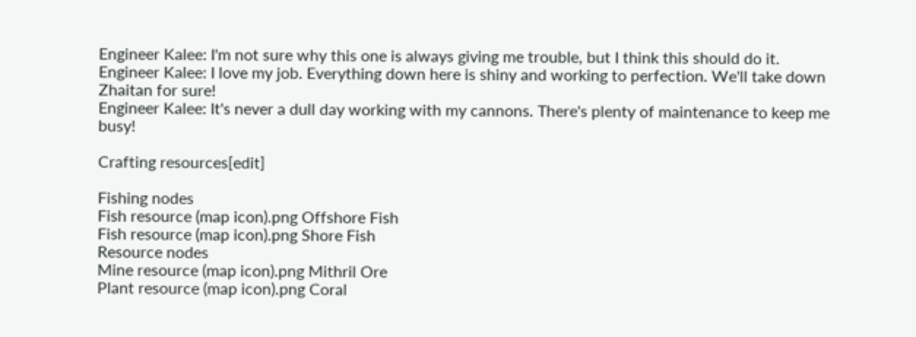Engineer Kalee: I'm not sure why this one is always giving me trouble, but I think this should do it.
Engineer Kalee: I love my job. Everything down here is shiny and working to perfection. We'll take down Zhaitan for sure!
Engineer Kalee: It's never a dull day working with my cannons. There's plenty of maintenance to keep me busy!

Crafting resources[edit]

Fishing nodes
Fish resource (map icon).png Offshore Fish
Fish resource (map icon).png Shore Fish
Resource nodes
Mine resource (map icon).png Mithril Ore
Plant resource (map icon).png Coral